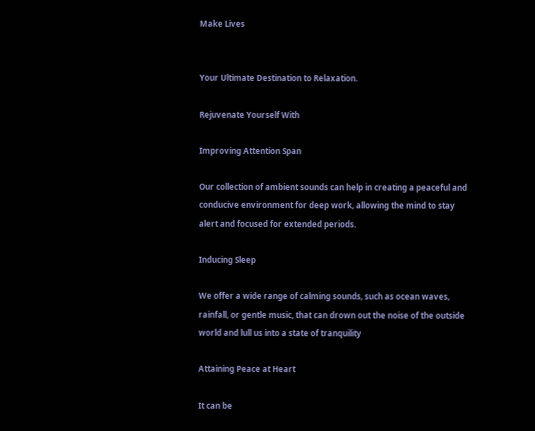Make Lives


Your Ultimate Destination to Relaxation.

Rejuvenate Yourself With

Improving Attention Span

Our collection of ambient sounds can help in creating a peaceful and conducive environment for deep work, allowing the mind to stay alert and focused for extended periods.

Inducing Sleep

We offer a wide range of calming sounds, such as ocean waves, rainfall, or gentle music, that can drown out the noise of the outside world and lull us into a state of tranquility

Attaining Peace at Heart

It can be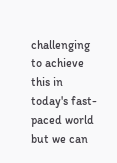challenging to achieve this in today's fast-paced world but we can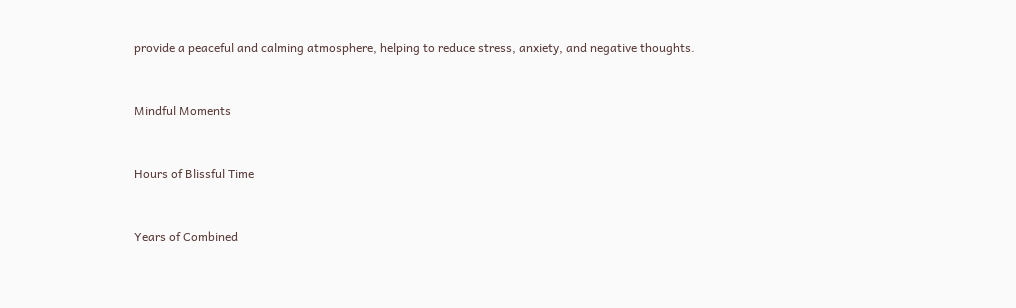provide a peaceful and calming atmosphere, helping to reduce stress, anxiety, and negative thoughts.


Mindful Moments


Hours of Blissful Time


Years of Combined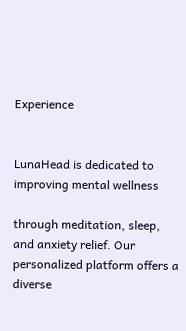Experience


LunaHead is dedicated to improving mental wellness

through meditation, sleep, and anxiety relief. Our personalized platform offers a diverse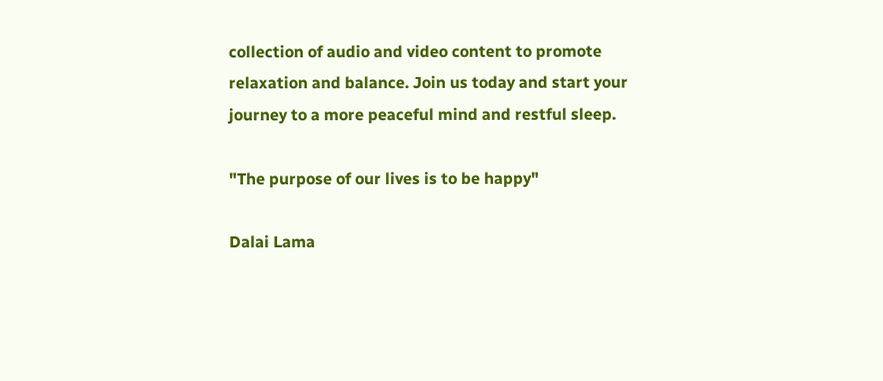collection of audio and video content to promote relaxation and balance. Join us today and start your journey to a more peaceful mind and restful sleep.

"The purpose of our lives is to be happy"

Dalai Lama